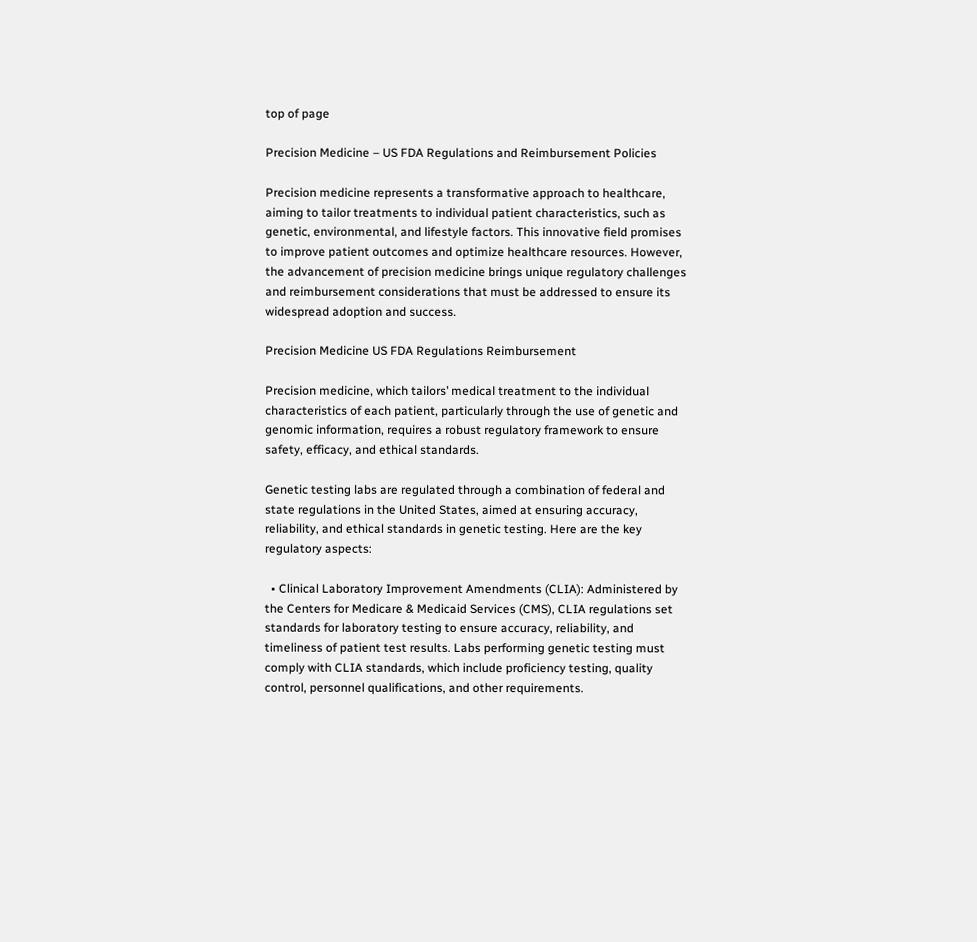top of page

Precision Medicine – US FDA Regulations and Reimbursement Policies

Precision medicine represents a transformative approach to healthcare, aiming to tailor treatments to individual patient characteristics, such as genetic, environmental, and lifestyle factors. This innovative field promises to improve patient outcomes and optimize healthcare resources. However, the advancement of precision medicine brings unique regulatory challenges and reimbursement considerations that must be addressed to ensure its widespread adoption and success.

Precision Medicine US FDA Regulations Reimbursement

Precision medicine, which tailors’ medical treatment to the individual characteristics of each patient, particularly through the use of genetic and genomic information, requires a robust regulatory framework to ensure safety, efficacy, and ethical standards.

Genetic testing labs are regulated through a combination of federal and state regulations in the United States, aimed at ensuring accuracy, reliability, and ethical standards in genetic testing. Here are the key regulatory aspects:

  • Clinical Laboratory Improvement Amendments (CLIA): Administered by the Centers for Medicare & Medicaid Services (CMS), CLIA regulations set standards for laboratory testing to ensure accuracy, reliability, and timeliness of patient test results. Labs performing genetic testing must comply with CLIA standards, which include proficiency testing, quality control, personnel qualifications, and other requirements.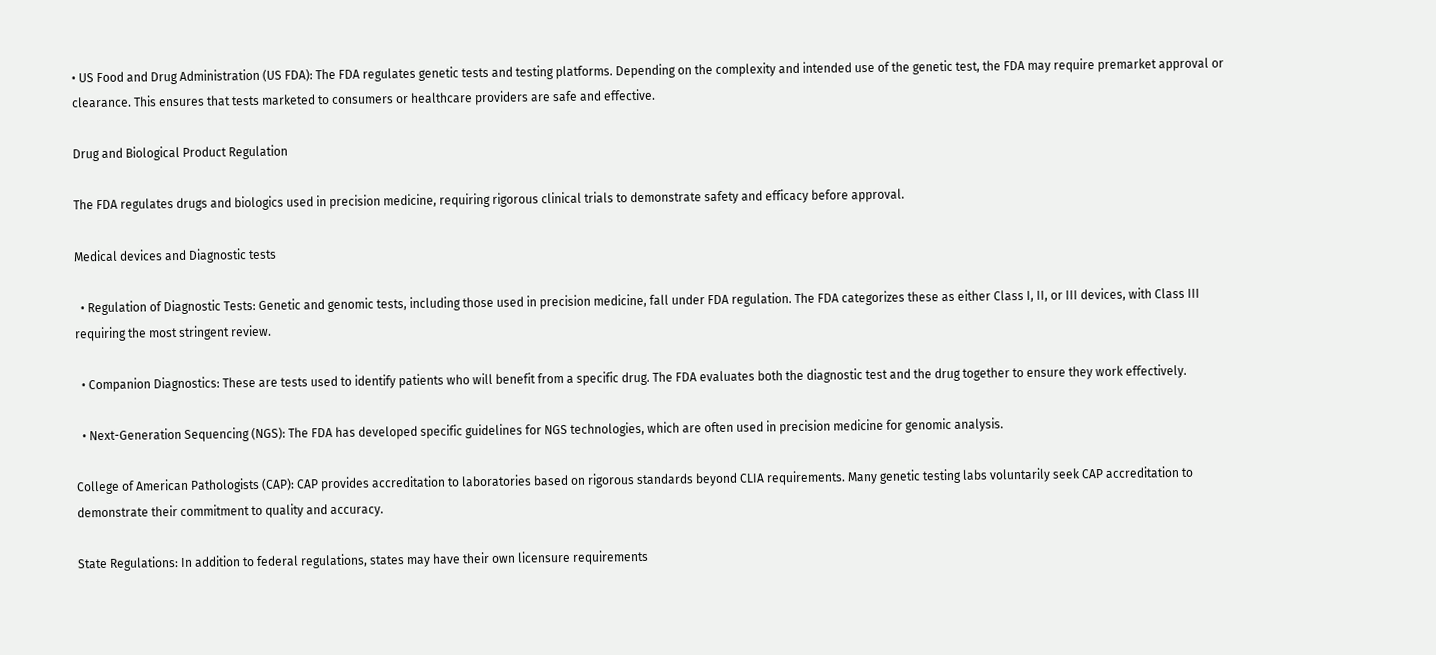• US Food and Drug Administration (US FDA): The FDA regulates genetic tests and testing platforms. Depending on the complexity and intended use of the genetic test, the FDA may require premarket approval or clearance. This ensures that tests marketed to consumers or healthcare providers are safe and effective.

Drug and Biological Product Regulation

The FDA regulates drugs and biologics used in precision medicine, requiring rigorous clinical trials to demonstrate safety and efficacy before approval.

Medical devices and Diagnostic tests

  • Regulation of Diagnostic Tests: Genetic and genomic tests, including those used in precision medicine, fall under FDA regulation. The FDA categorizes these as either Class I, II, or III devices, with Class III requiring the most stringent review.

  • Companion Diagnostics: These are tests used to identify patients who will benefit from a specific drug. The FDA evaluates both the diagnostic test and the drug together to ensure they work effectively.

  • Next-Generation Sequencing (NGS): The FDA has developed specific guidelines for NGS technologies, which are often used in precision medicine for genomic analysis.

College of American Pathologists (CAP): CAP provides accreditation to laboratories based on rigorous standards beyond CLIA requirements. Many genetic testing labs voluntarily seek CAP accreditation to demonstrate their commitment to quality and accuracy.

State Regulations: In addition to federal regulations, states may have their own licensure requirements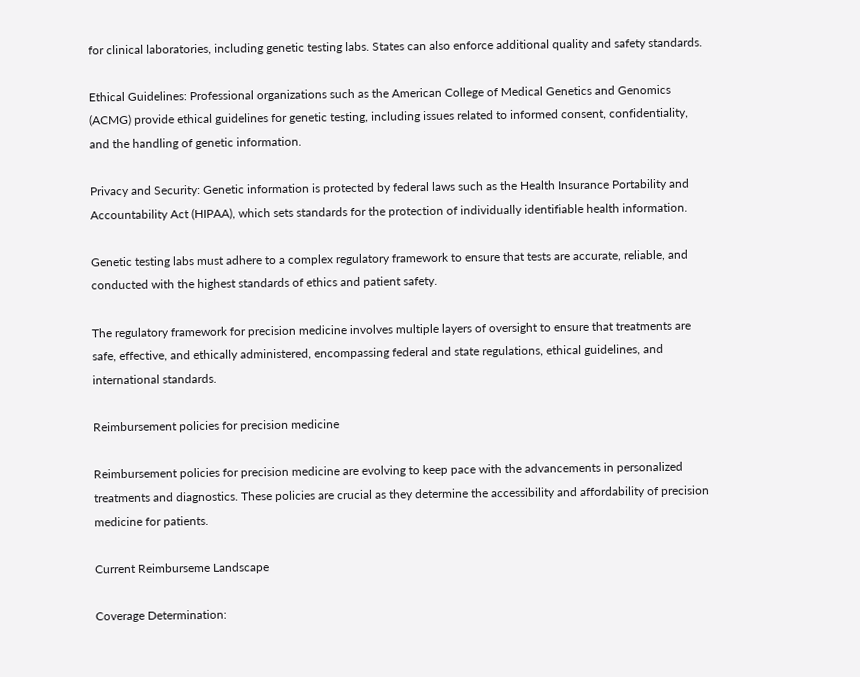for clinical laboratories, including genetic testing labs. States can also enforce additional quality and safety standards.

Ethical Guidelines: Professional organizations such as the American College of Medical Genetics and Genomics (ACMG) provide ethical guidelines for genetic testing, including issues related to informed consent, confidentiality, and the handling of genetic information.

Privacy and Security: Genetic information is protected by federal laws such as the Health Insurance Portability and Accountability Act (HIPAA), which sets standards for the protection of individually identifiable health information.

Genetic testing labs must adhere to a complex regulatory framework to ensure that tests are accurate, reliable, and conducted with the highest standards of ethics and patient safety.

The regulatory framework for precision medicine involves multiple layers of oversight to ensure that treatments are safe, effective, and ethically administered, encompassing federal and state regulations, ethical guidelines, and international standards.

Reimbursement policies for precision medicine

Reimbursement policies for precision medicine are evolving to keep pace with the advancements in personalized treatments and diagnostics. These policies are crucial as they determine the accessibility and affordability of precision medicine for patients.

Current Reimburseme Landscape

Coverage Determination: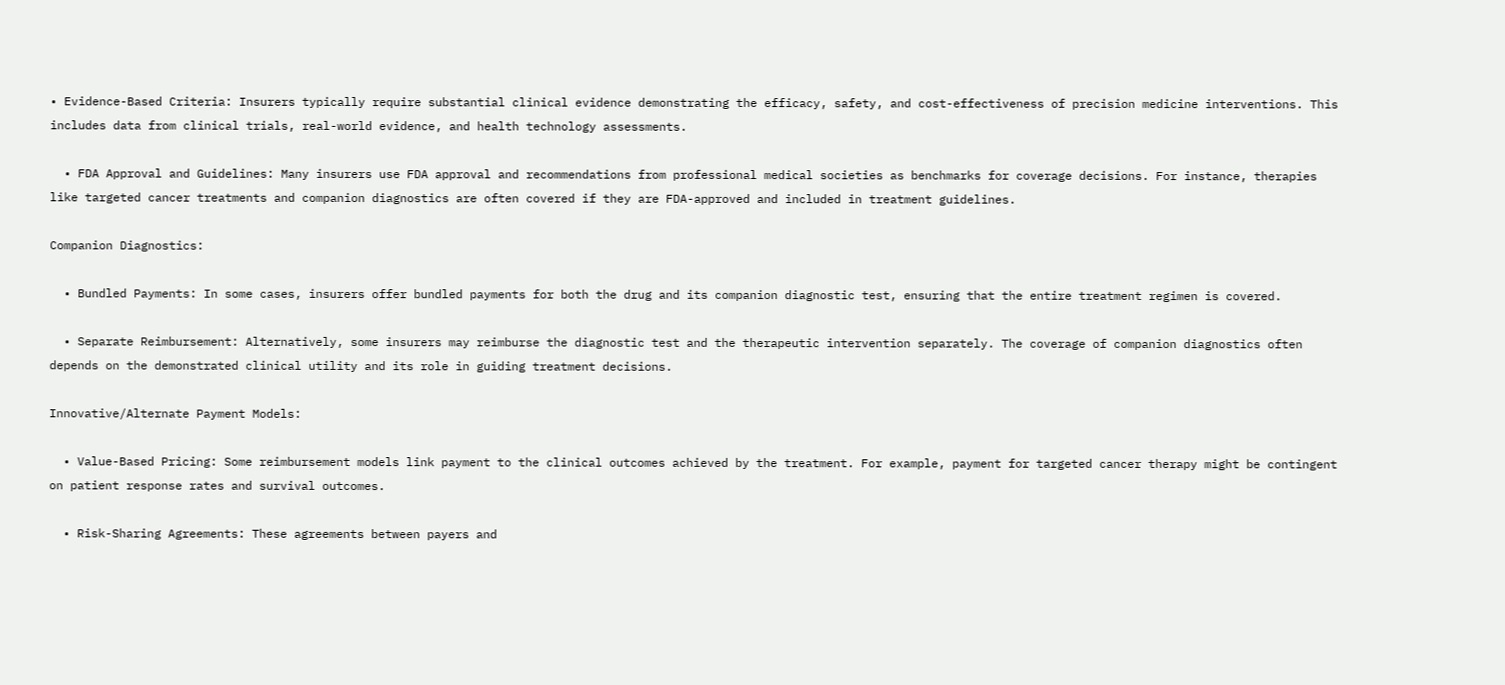• Evidence-Based Criteria: Insurers typically require substantial clinical evidence demonstrating the efficacy, safety, and cost-effectiveness of precision medicine interventions. This includes data from clinical trials, real-world evidence, and health technology assessments.

  • FDA Approval and Guidelines: Many insurers use FDA approval and recommendations from professional medical societies as benchmarks for coverage decisions. For instance, therapies like targeted cancer treatments and companion diagnostics are often covered if they are FDA-approved and included in treatment guidelines.

Companion Diagnostics:

  • Bundled Payments: In some cases, insurers offer bundled payments for both the drug and its companion diagnostic test, ensuring that the entire treatment regimen is covered.

  • Separate Reimbursement: Alternatively, some insurers may reimburse the diagnostic test and the therapeutic intervention separately. The coverage of companion diagnostics often depends on the demonstrated clinical utility and its role in guiding treatment decisions.

Innovative/Alternate Payment Models:

  • Value-Based Pricing: Some reimbursement models link payment to the clinical outcomes achieved by the treatment. For example, payment for targeted cancer therapy might be contingent on patient response rates and survival outcomes.

  • Risk-Sharing Agreements: These agreements between payers and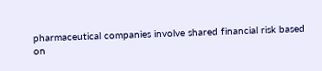pharmaceutical companies involve shared financial risk based on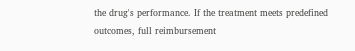the drug's performance. If the treatment meets predefined outcomes, full reimbursement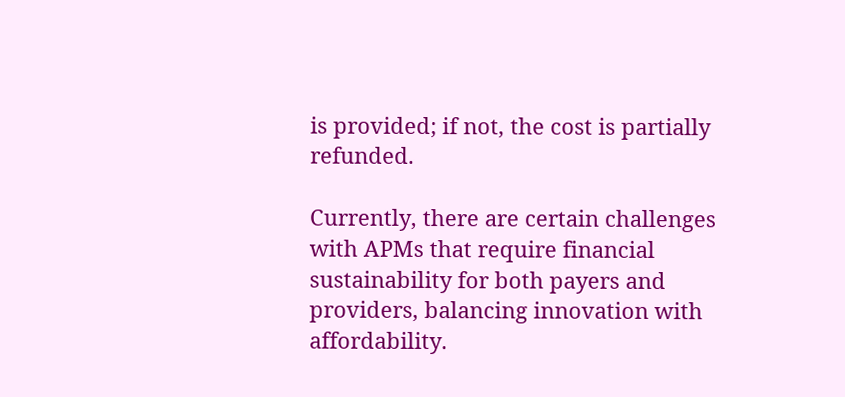is provided; if not, the cost is partially refunded.

Currently, there are certain challenges with APMs that require financial sustainability for both payers and providers, balancing innovation with affordability.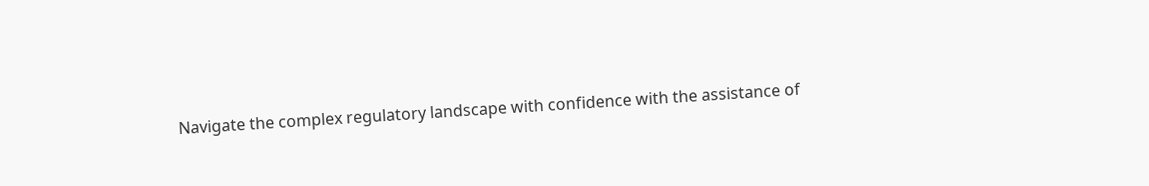Navigate the complex regulatory landscape with confidence with the assistance of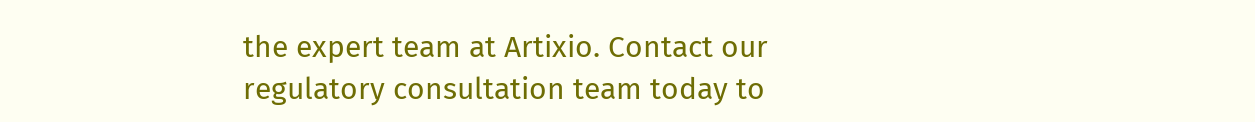the expert team at Artixio. Contact our regulatory consultation team today to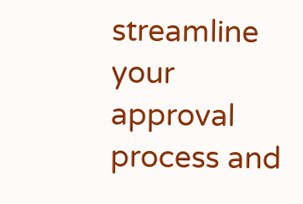streamline your approval process and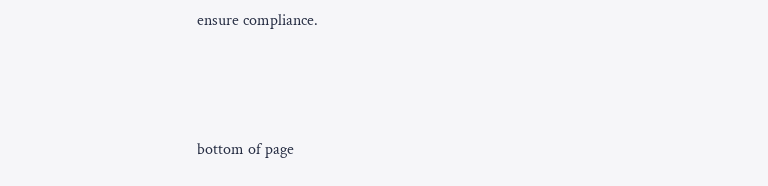ensure compliance.



bottom of page